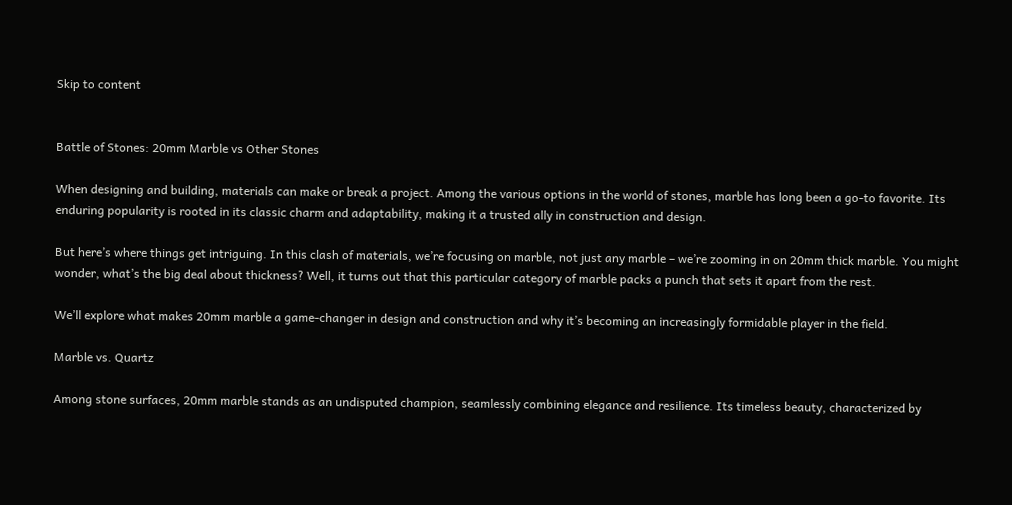Skip to content


Battle of Stones: 20mm Marble vs Other Stones

When designing and building, materials can make or break a project. Among the various options in the world of stones, marble has long been a go-to favorite. Its enduring popularity is rooted in its classic charm and adaptability, making it a trusted ally in construction and design.

But here’s where things get intriguing. In this clash of materials, we’re focusing on marble, not just any marble – we’re zooming in on 20mm thick marble. You might wonder, what’s the big deal about thickness? Well, it turns out that this particular category of marble packs a punch that sets it apart from the rest.

We’ll explore what makes 20mm marble a game-changer in design and construction and why it’s becoming an increasingly formidable player in the field.

Marble vs. Quartz

Among stone surfaces, 20mm marble stands as an undisputed champion, seamlessly combining elegance and resilience. Its timeless beauty, characterized by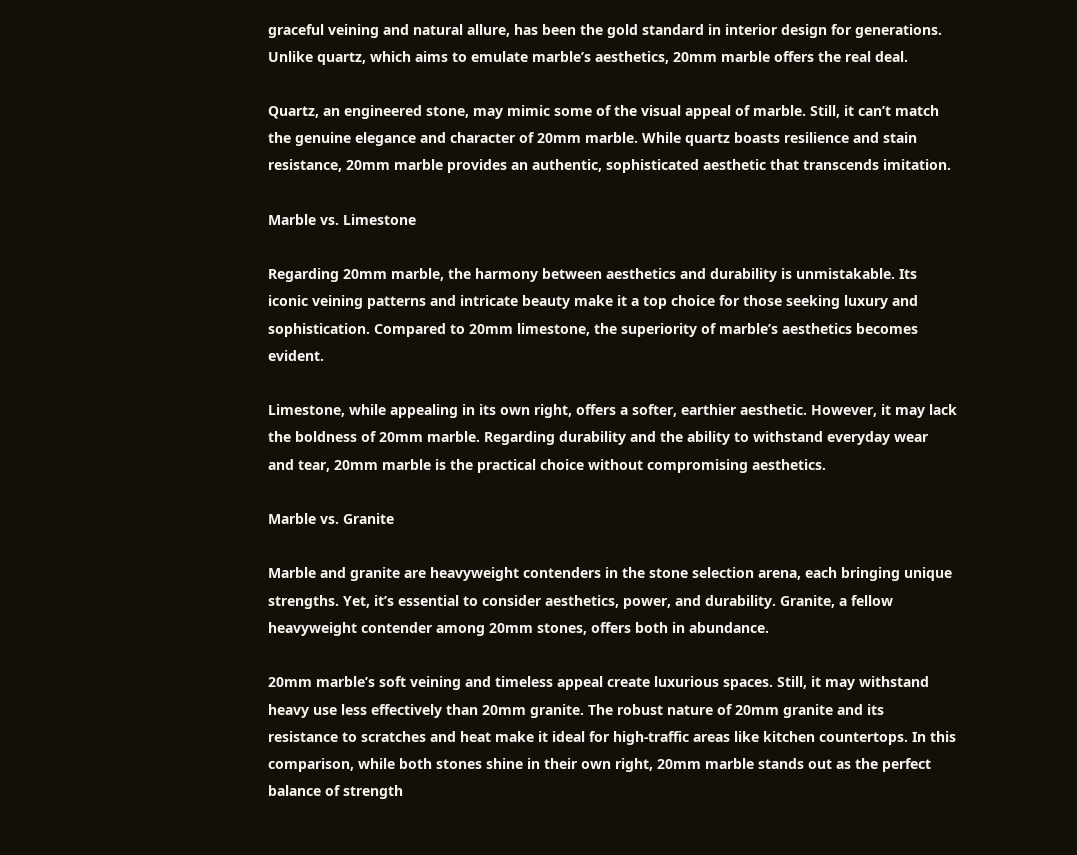graceful veining and natural allure, has been the gold standard in interior design for generations. Unlike quartz, which aims to emulate marble’s aesthetics, 20mm marble offers the real deal.

Quartz, an engineered stone, may mimic some of the visual appeal of marble. Still, it can’t match the genuine elegance and character of 20mm marble. While quartz boasts resilience and stain resistance, 20mm marble provides an authentic, sophisticated aesthetic that transcends imitation.

Marble vs. Limestone

Regarding 20mm marble, the harmony between aesthetics and durability is unmistakable. Its iconic veining patterns and intricate beauty make it a top choice for those seeking luxury and sophistication. Compared to 20mm limestone, the superiority of marble’s aesthetics becomes evident.

Limestone, while appealing in its own right, offers a softer, earthier aesthetic. However, it may lack the boldness of 20mm marble. Regarding durability and the ability to withstand everyday wear and tear, 20mm marble is the practical choice without compromising aesthetics.

Marble vs. Granite

Marble and granite are heavyweight contenders in the stone selection arena, each bringing unique strengths. Yet, it’s essential to consider aesthetics, power, and durability. Granite, a fellow heavyweight contender among 20mm stones, offers both in abundance.

20mm marble’s soft veining and timeless appeal create luxurious spaces. Still, it may withstand heavy use less effectively than 20mm granite. The robust nature of 20mm granite and its resistance to scratches and heat make it ideal for high-traffic areas like kitchen countertops. In this comparison, while both stones shine in their own right, 20mm marble stands out as the perfect balance of strength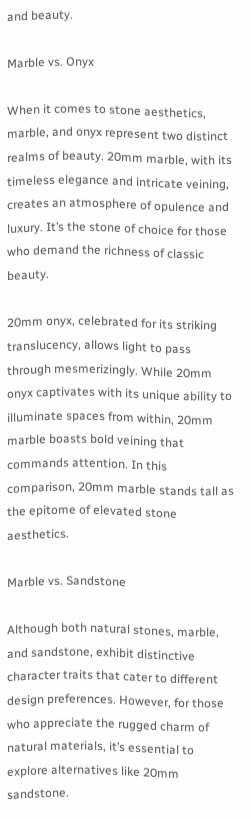and beauty.

Marble vs. Onyx

When it comes to stone aesthetics, marble, and onyx represent two distinct realms of beauty. 20mm marble, with its timeless elegance and intricate veining, creates an atmosphere of opulence and luxury. It’s the stone of choice for those who demand the richness of classic beauty.

20mm onyx, celebrated for its striking translucency, allows light to pass through mesmerizingly. While 20mm onyx captivates with its unique ability to illuminate spaces from within, 20mm marble boasts bold veining that commands attention. In this comparison, 20mm marble stands tall as the epitome of elevated stone aesthetics.

Marble vs. Sandstone

Although both natural stones, marble, and sandstone, exhibit distinctive character traits that cater to different design preferences. However, for those who appreciate the rugged charm of natural materials, it’s essential to explore alternatives like 20mm sandstone.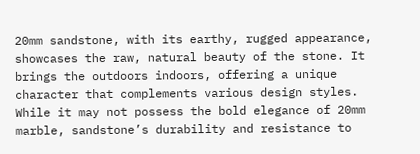20mm sandstone, with its earthy, rugged appearance, showcases the raw, natural beauty of the stone. It brings the outdoors indoors, offering a unique character that complements various design styles. While it may not possess the bold elegance of 20mm marble, sandstone’s durability and resistance to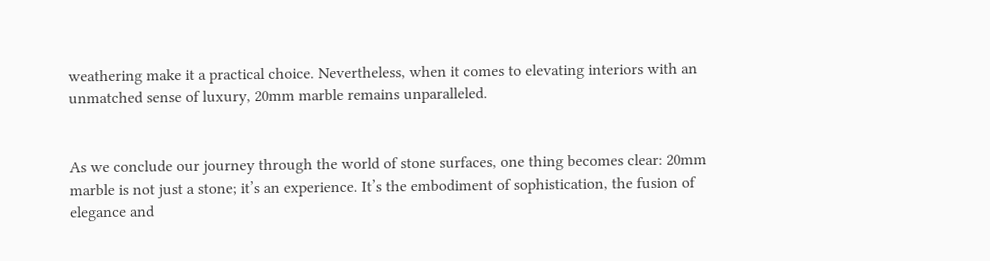weathering make it a practical choice. Nevertheless, when it comes to elevating interiors with an unmatched sense of luxury, 20mm marble remains unparalleled.


As we conclude our journey through the world of stone surfaces, one thing becomes clear: 20mm marble is not just a stone; it’s an experience. It’s the embodiment of sophistication, the fusion of elegance and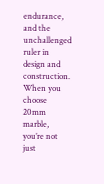endurance, and the unchallenged ruler in design and construction. When you choose 20mm marble, you’re not just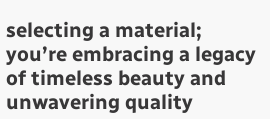selecting a material; you’re embracing a legacy of timeless beauty and unwavering quality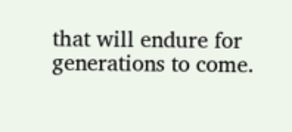that will endure for generations to come.